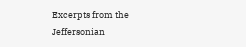Excerpts from the Jeffersonian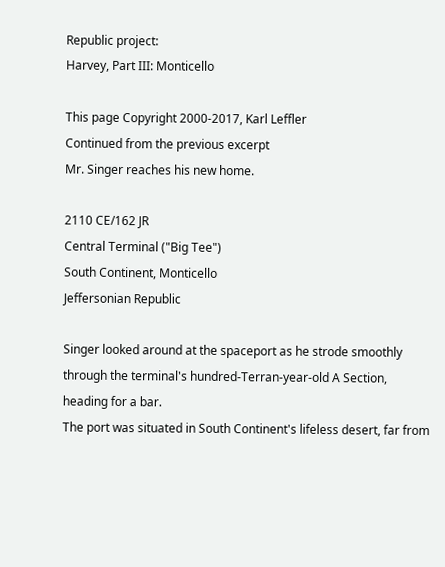Republic project:
Harvey, Part III: Monticello

This page Copyright 2000-2017, Karl Leffler
Continued from the previous excerpt
Mr. Singer reaches his new home.

2110 CE/162 JR
Central Terminal ("Big Tee")
South Continent, Monticello
Jeffersonian Republic

Singer looked around at the spaceport as he strode smoothly through the terminal's hundred-Terran-year-old A Section, heading for a bar.
The port was situated in South Continent's lifeless desert, far from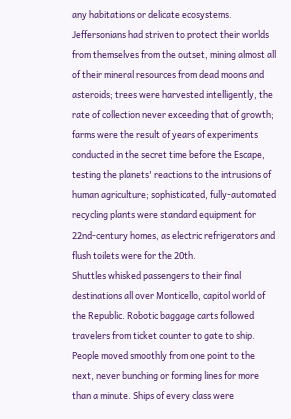any habitations or delicate ecosystems. Jeffersonians had striven to protect their worlds from themselves from the outset, mining almost all of their mineral resources from dead moons and asteroids; trees were harvested intelligently, the rate of collection never exceeding that of growth; farms were the result of years of experiments conducted in the secret time before the Escape, testing the planets' reactions to the intrusions of human agriculture; sophisticated, fully-automated recycling plants were standard equipment for 22nd-century homes, as electric refrigerators and flush toilets were for the 20th.
Shuttles whisked passengers to their final destinations all over Monticello, capitol world of the Republic. Robotic baggage carts followed travelers from ticket counter to gate to ship. People moved smoothly from one point to the next, never bunching or forming lines for more than a minute. Ships of every class were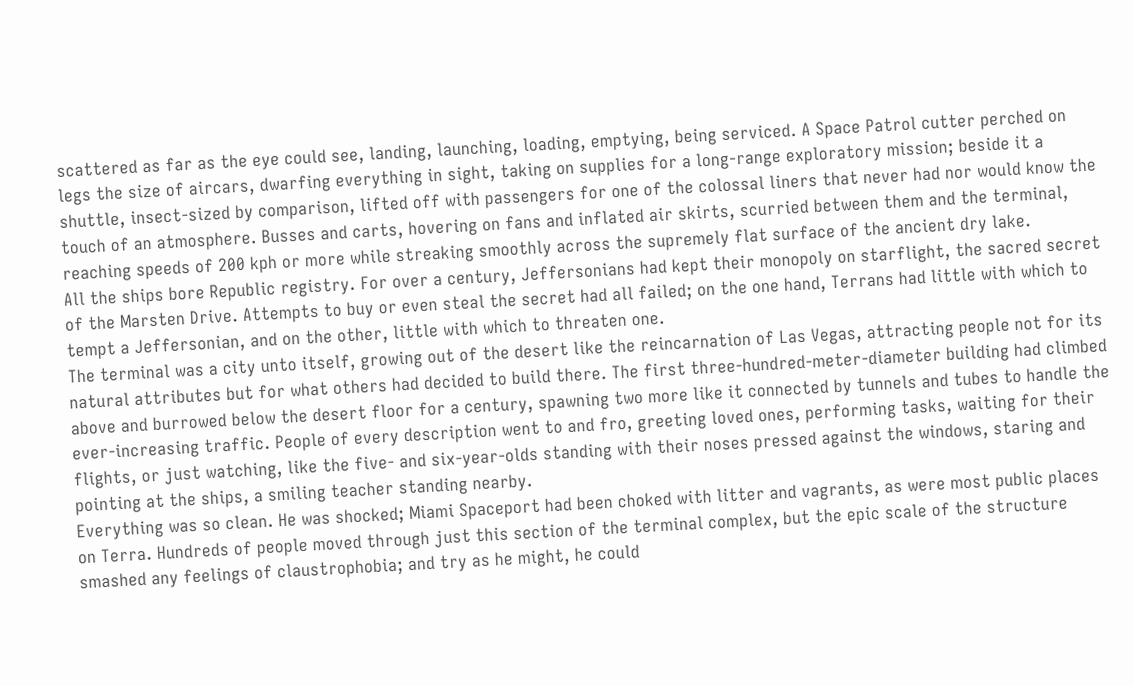scattered as far as the eye could see, landing, launching, loading, emptying, being serviced. A Space Patrol cutter perched on legs the size of aircars, dwarfing everything in sight, taking on supplies for a long-range exploratory mission; beside it a shuttle, insect-sized by comparison, lifted off with passengers for one of the colossal liners that never had nor would know the touch of an atmosphere. Busses and carts, hovering on fans and inflated air skirts, scurried between them and the terminal, reaching speeds of 200 kph or more while streaking smoothly across the supremely flat surface of the ancient dry lake.
All the ships bore Republic registry. For over a century, Jeffersonians had kept their monopoly on starflight, the sacred secret of the Marsten Drive. Attempts to buy or even steal the secret had all failed; on the one hand, Terrans had little with which to tempt a Jeffersonian, and on the other, little with which to threaten one.
The terminal was a city unto itself, growing out of the desert like the reincarnation of Las Vegas, attracting people not for its natural attributes but for what others had decided to build there. The first three-hundred-meter-diameter building had climbed above and burrowed below the desert floor for a century, spawning two more like it connected by tunnels and tubes to handle the ever-increasing traffic. People of every description went to and fro, greeting loved ones, performing tasks, waiting for their flights, or just watching, like the five- and six-year-olds standing with their noses pressed against the windows, staring and pointing at the ships, a smiling teacher standing nearby.
Everything was so clean. He was shocked; Miami Spaceport had been choked with litter and vagrants, as were most public places on Terra. Hundreds of people moved through just this section of the terminal complex, but the epic scale of the structure smashed any feelings of claustrophobia; and try as he might, he could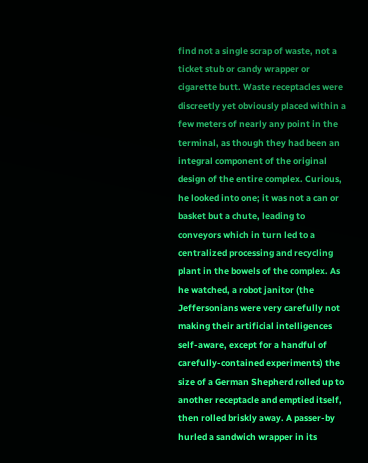find not a single scrap of waste, not a ticket stub or candy wrapper or cigarette butt. Waste receptacles were discreetly yet obviously placed within a few meters of nearly any point in the terminal, as though they had been an integral component of the original design of the entire complex. Curious, he looked into one; it was not a can or basket but a chute, leading to conveyors which in turn led to a centralized processing and recycling plant in the bowels of the complex. As he watched, a robot janitor (the Jeffersonians were very carefully not making their artificial intelligences self-aware, except for a handful of carefully-contained experiments) the size of a German Shepherd rolled up to another receptacle and emptied itself, then rolled briskly away. A passer-by hurled a sandwich wrapper in its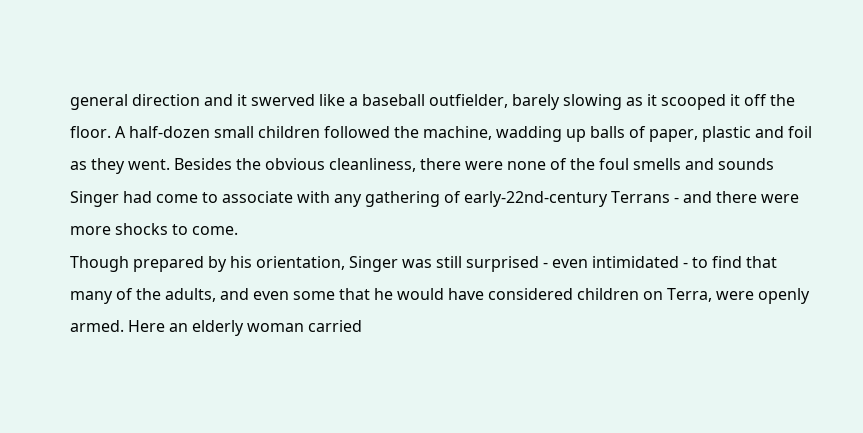general direction and it swerved like a baseball outfielder, barely slowing as it scooped it off the floor. A half-dozen small children followed the machine, wadding up balls of paper, plastic and foil as they went. Besides the obvious cleanliness, there were none of the foul smells and sounds Singer had come to associate with any gathering of early-22nd-century Terrans - and there were more shocks to come.
Though prepared by his orientation, Singer was still surprised - even intimidated - to find that many of the adults, and even some that he would have considered children on Terra, were openly armed. Here an elderly woman carried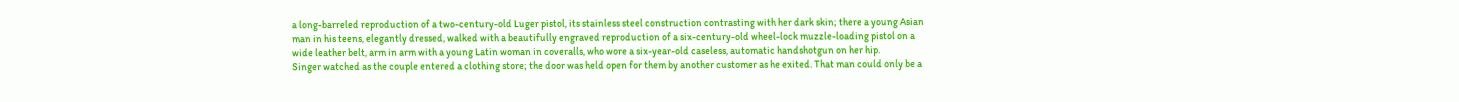a long-barreled reproduction of a two-century-old Luger pistol, its stainless steel construction contrasting with her dark skin; there a young Asian man in his teens, elegantly dressed, walked with a beautifully engraved reproduction of a six-century-old wheel-lock muzzle-loading pistol on a wide leather belt, arm in arm with a young Latin woman in coveralls, who wore a six-year-old caseless, automatic handshotgun on her hip.
Singer watched as the couple entered a clothing store; the door was held open for them by another customer as he exited. That man could only be a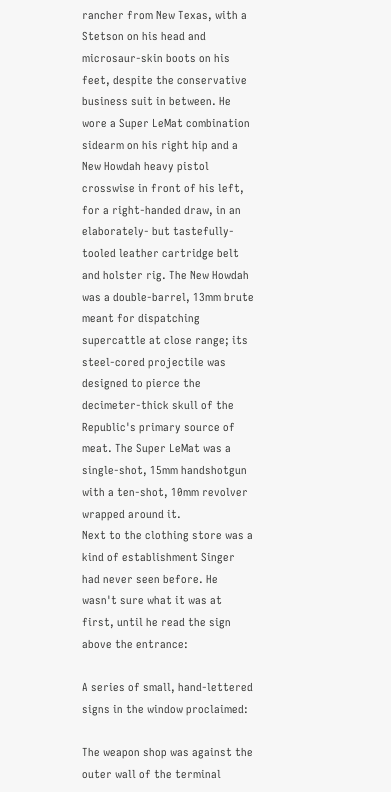rancher from New Texas, with a Stetson on his head and microsaur-skin boots on his feet, despite the conservative business suit in between. He wore a Super LeMat combination sidearm on his right hip and a New Howdah heavy pistol crosswise in front of his left, for a right-handed draw, in an elaborately- but tastefully-tooled leather cartridge belt and holster rig. The New Howdah was a double-barrel, 13mm brute meant for dispatching supercattle at close range; its steel-cored projectile was designed to pierce the decimeter-thick skull of the Republic's primary source of meat. The Super LeMat was a single-shot, 15mm handshotgun with a ten-shot, 10mm revolver wrapped around it.
Next to the clothing store was a kind of establishment Singer had never seen before. He wasn't sure what it was at first, until he read the sign above the entrance:

A series of small, hand-lettered signs in the window proclaimed:

The weapon shop was against the outer wall of the terminal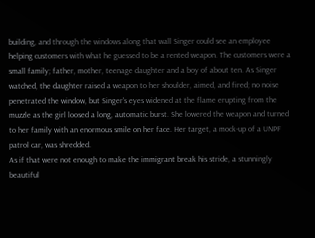building, and through the windows along that wall Singer could see an employee helping customers with what he guessed to be a rented weapon. The customers were a small family; father, mother, teenage daughter and a boy of about ten. As Singer watched, the daughter raised a weapon to her shoulder, aimed, and fired; no noise penetrated the window, but Singer's eyes widened at the flame erupting from the muzzle as the girl loosed a long, automatic burst. She lowered the weapon and turned to her family with an enormous smile on her face. Her target, a mock-up of a UNPF patrol car, was shredded.
As if that were not enough to make the immigrant break his stride, a stunningly beautiful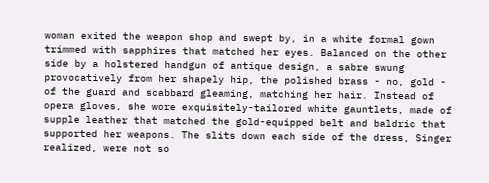woman exited the weapon shop and swept by, in a white formal gown trimmed with sapphires that matched her eyes. Balanced on the other side by a holstered handgun of antique design, a sabre swung provocatively from her shapely hip, the polished brass - no, gold - of the guard and scabbard gleaming, matching her hair. Instead of opera gloves, she wore exquisitely-tailored white gauntlets, made of supple leather that matched the gold-equipped belt and baldric that supported her weapons. The slits down each side of the dress, Singer realized, were not so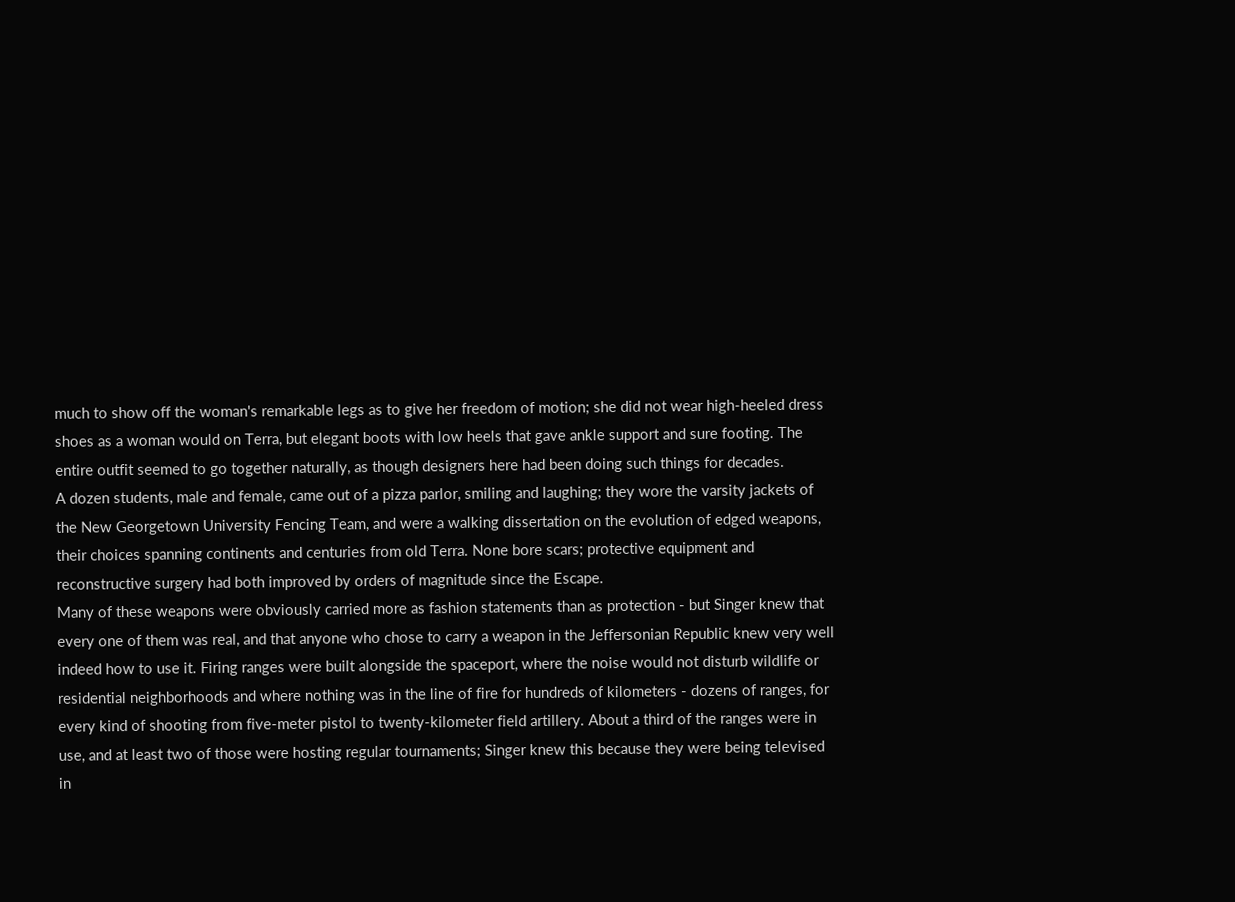much to show off the woman's remarkable legs as to give her freedom of motion; she did not wear high-heeled dress shoes as a woman would on Terra, but elegant boots with low heels that gave ankle support and sure footing. The entire outfit seemed to go together naturally, as though designers here had been doing such things for decades.
A dozen students, male and female, came out of a pizza parlor, smiling and laughing; they wore the varsity jackets of the New Georgetown University Fencing Team, and were a walking dissertation on the evolution of edged weapons, their choices spanning continents and centuries from old Terra. None bore scars; protective equipment and reconstructive surgery had both improved by orders of magnitude since the Escape.
Many of these weapons were obviously carried more as fashion statements than as protection - but Singer knew that every one of them was real, and that anyone who chose to carry a weapon in the Jeffersonian Republic knew very well indeed how to use it. Firing ranges were built alongside the spaceport, where the noise would not disturb wildlife or residential neighborhoods and where nothing was in the line of fire for hundreds of kilometers - dozens of ranges, for every kind of shooting from five-meter pistol to twenty-kilometer field artillery. About a third of the ranges were in use, and at least two of those were hosting regular tournaments; Singer knew this because they were being televised in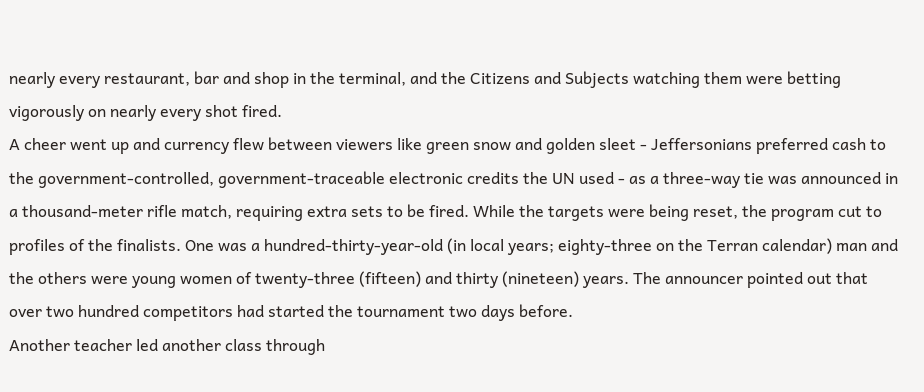nearly every restaurant, bar and shop in the terminal, and the Citizens and Subjects watching them were betting vigorously on nearly every shot fired.
A cheer went up and currency flew between viewers like green snow and golden sleet - Jeffersonians preferred cash to the government-controlled, government-traceable electronic credits the UN used - as a three-way tie was announced in a thousand-meter rifle match, requiring extra sets to be fired. While the targets were being reset, the program cut to profiles of the finalists. One was a hundred-thirty-year-old (in local years; eighty-three on the Terran calendar) man and the others were young women of twenty-three (fifteen) and thirty (nineteen) years. The announcer pointed out that over two hundred competitors had started the tournament two days before.
Another teacher led another class through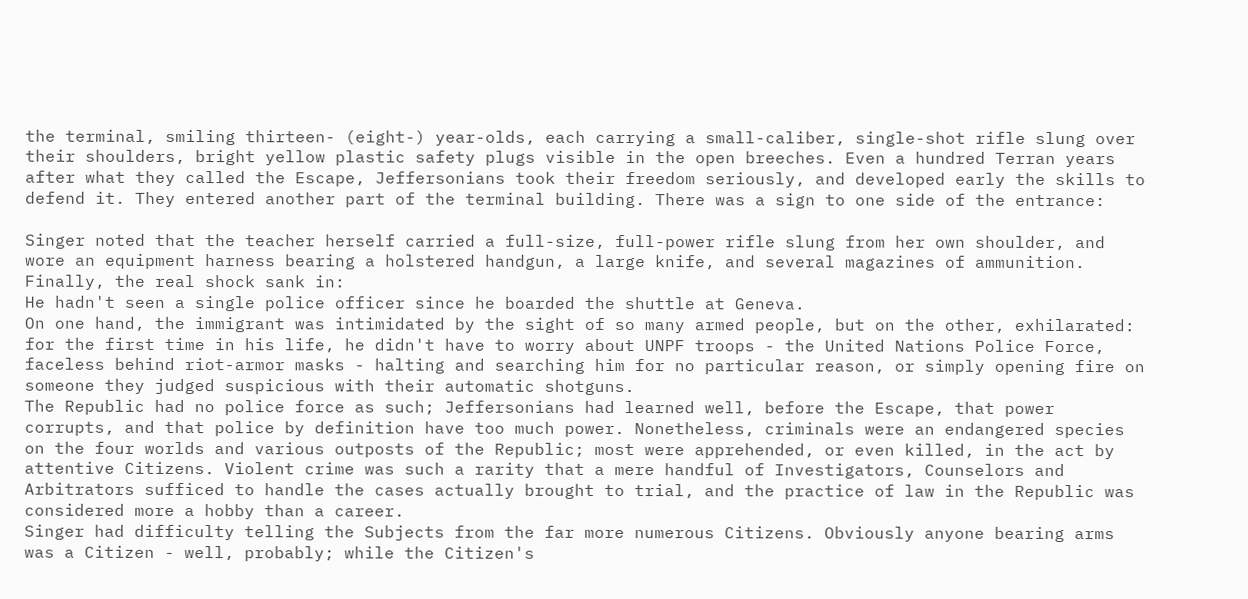the terminal, smiling thirteen- (eight-) year-olds, each carrying a small-caliber, single-shot rifle slung over their shoulders, bright yellow plastic safety plugs visible in the open breeches. Even a hundred Terran years after what they called the Escape, Jeffersonians took their freedom seriously, and developed early the skills to defend it. They entered another part of the terminal building. There was a sign to one side of the entrance:

Singer noted that the teacher herself carried a full-size, full-power rifle slung from her own shoulder, and wore an equipment harness bearing a holstered handgun, a large knife, and several magazines of ammunition.
Finally, the real shock sank in:
He hadn't seen a single police officer since he boarded the shuttle at Geneva.
On one hand, the immigrant was intimidated by the sight of so many armed people, but on the other, exhilarated: for the first time in his life, he didn't have to worry about UNPF troops - the United Nations Police Force, faceless behind riot-armor masks - halting and searching him for no particular reason, or simply opening fire on someone they judged suspicious with their automatic shotguns.
The Republic had no police force as such; Jeffersonians had learned well, before the Escape, that power corrupts, and that police by definition have too much power. Nonetheless, criminals were an endangered species on the four worlds and various outposts of the Republic; most were apprehended, or even killed, in the act by attentive Citizens. Violent crime was such a rarity that a mere handful of Investigators, Counselors and Arbitrators sufficed to handle the cases actually brought to trial, and the practice of law in the Republic was considered more a hobby than a career.
Singer had difficulty telling the Subjects from the far more numerous Citizens. Obviously anyone bearing arms was a Citizen - well, probably; while the Citizen's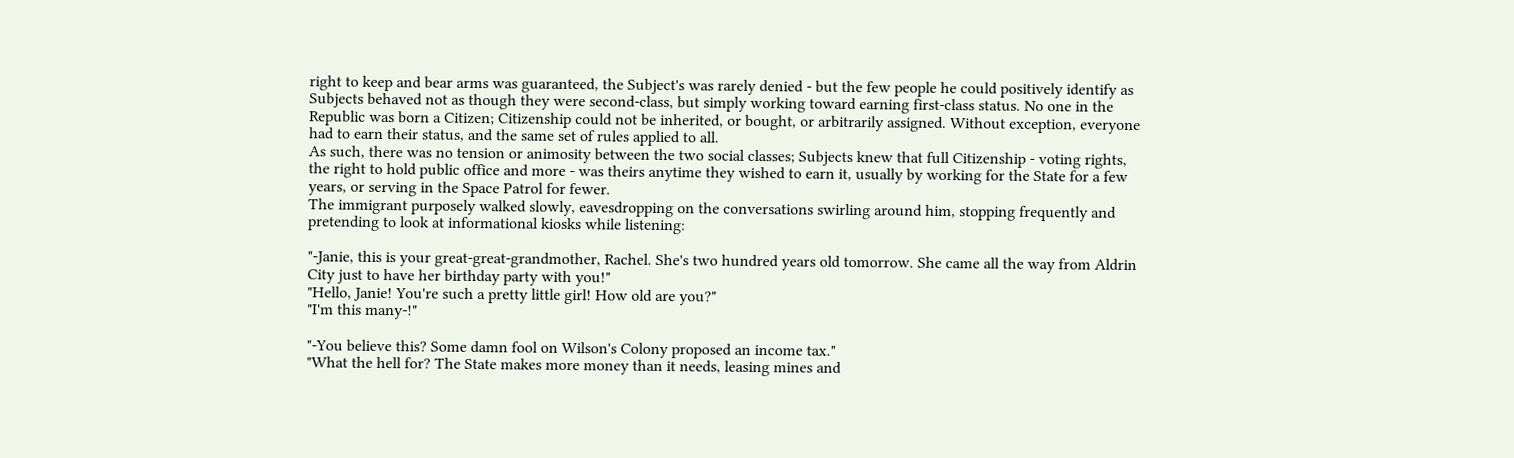right to keep and bear arms was guaranteed, the Subject's was rarely denied - but the few people he could positively identify as Subjects behaved not as though they were second-class, but simply working toward earning first-class status. No one in the Republic was born a Citizen; Citizenship could not be inherited, or bought, or arbitrarily assigned. Without exception, everyone had to earn their status, and the same set of rules applied to all.
As such, there was no tension or animosity between the two social classes; Subjects knew that full Citizenship - voting rights, the right to hold public office and more - was theirs anytime they wished to earn it, usually by working for the State for a few years, or serving in the Space Patrol for fewer.
The immigrant purposely walked slowly, eavesdropping on the conversations swirling around him, stopping frequently and pretending to look at informational kiosks while listening:

"-Janie, this is your great-great-grandmother, Rachel. She's two hundred years old tomorrow. She came all the way from Aldrin City just to have her birthday party with you!"
"Hello, Janie! You're such a pretty little girl! How old are you?"
"I'm this many-!"

"-You believe this? Some damn fool on Wilson's Colony proposed an income tax."
"What the hell for? The State makes more money than it needs, leasing mines and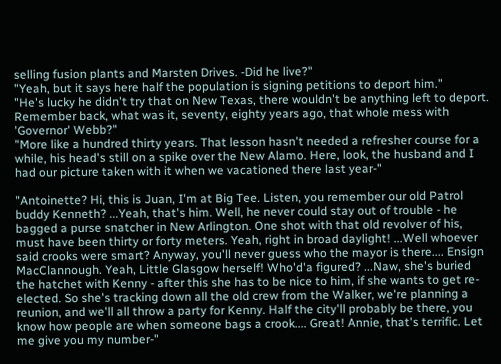selling fusion plants and Marsten Drives. -Did he live?"
"Yeah, but it says here half the population is signing petitions to deport him."
"He's lucky he didn't try that on New Texas, there wouldn't be anything left to deport. Remember back, what was it, seventy, eighty years ago, that whole mess with 'Governor' Webb?"
"More like a hundred thirty years. That lesson hasn't needed a refresher course for a while, his head's still on a spike over the New Alamo. Here, look, the husband and I had our picture taken with it when we vacationed there last year-"

"Antoinette? Hi, this is Juan, I'm at Big Tee. Listen, you remember our old Patrol buddy Kenneth? ...Yeah, that's him. Well, he never could stay out of trouble - he bagged a purse snatcher in New Arlington. One shot with that old revolver of his, must have been thirty or forty meters. Yeah, right in broad daylight! ...Well whoever said crooks were smart? Anyway, you'll never guess who the mayor is there.... Ensign MacClannough. Yeah, Little Glasgow herself! Who'd'a figured? ...Naw, she's buried the hatchet with Kenny - after this she has to be nice to him, if she wants to get re-elected. So she's tracking down all the old crew from the Walker, we're planning a reunion, and we'll all throw a party for Kenny. Half the city'll probably be there, you know how people are when someone bags a crook.... Great! Annie, that's terrific. Let me give you my number-"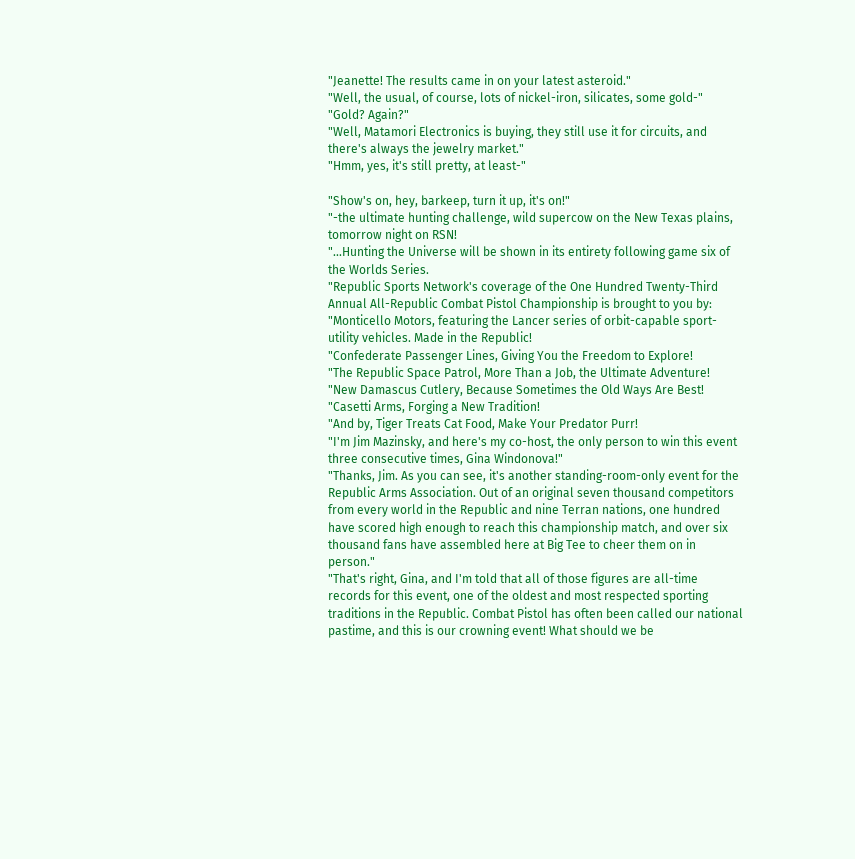"Jeanette! The results came in on your latest asteroid."
"Well, the usual, of course, lots of nickel-iron, silicates, some gold-"
"Gold? Again?"
"Well, Matamori Electronics is buying, they still use it for circuits, and there's always the jewelry market."
"Hmm, yes, it's still pretty, at least-"

"Show's on, hey, barkeep, turn it up, it's on!"
"-the ultimate hunting challenge, wild supercow on the New Texas plains, tomorrow night on RSN!
"...Hunting the Universe will be shown in its entirety following game six of the Worlds Series.
"Republic Sports Network's coverage of the One Hundred Twenty-Third Annual All-Republic Combat Pistol Championship is brought to you by:
"Monticello Motors, featuring the Lancer series of orbit-capable sport-utility vehicles. Made in the Republic!
"Confederate Passenger Lines, Giving You the Freedom to Explore!
"The Republic Space Patrol, More Than a Job, the Ultimate Adventure!
"New Damascus Cutlery, Because Sometimes the Old Ways Are Best!
"Casetti Arms, Forging a New Tradition!
"And by, Tiger Treats Cat Food, Make Your Predator Purr!
"I'm Jim Mazinsky, and here's my co-host, the only person to win this event three consecutive times, Gina Windonova!"
"Thanks, Jim. As you can see, it's another standing-room-only event for the Republic Arms Association. Out of an original seven thousand competitors from every world in the Republic and nine Terran nations, one hundred have scored high enough to reach this championship match, and over six thousand fans have assembled here at Big Tee to cheer them on in person."
"That's right, Gina, and I'm told that all of those figures are all-time records for this event, one of the oldest and most respected sporting traditions in the Republic. Combat Pistol has often been called our national pastime, and this is our crowning event! What should we be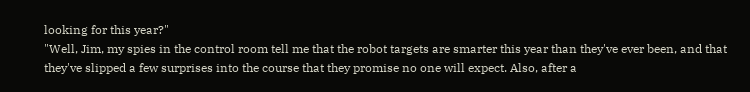looking for this year?"
"Well, Jim, my spies in the control room tell me that the robot targets are smarter this year than they've ever been, and that they've slipped a few surprises into the course that they promise no one will expect. Also, after a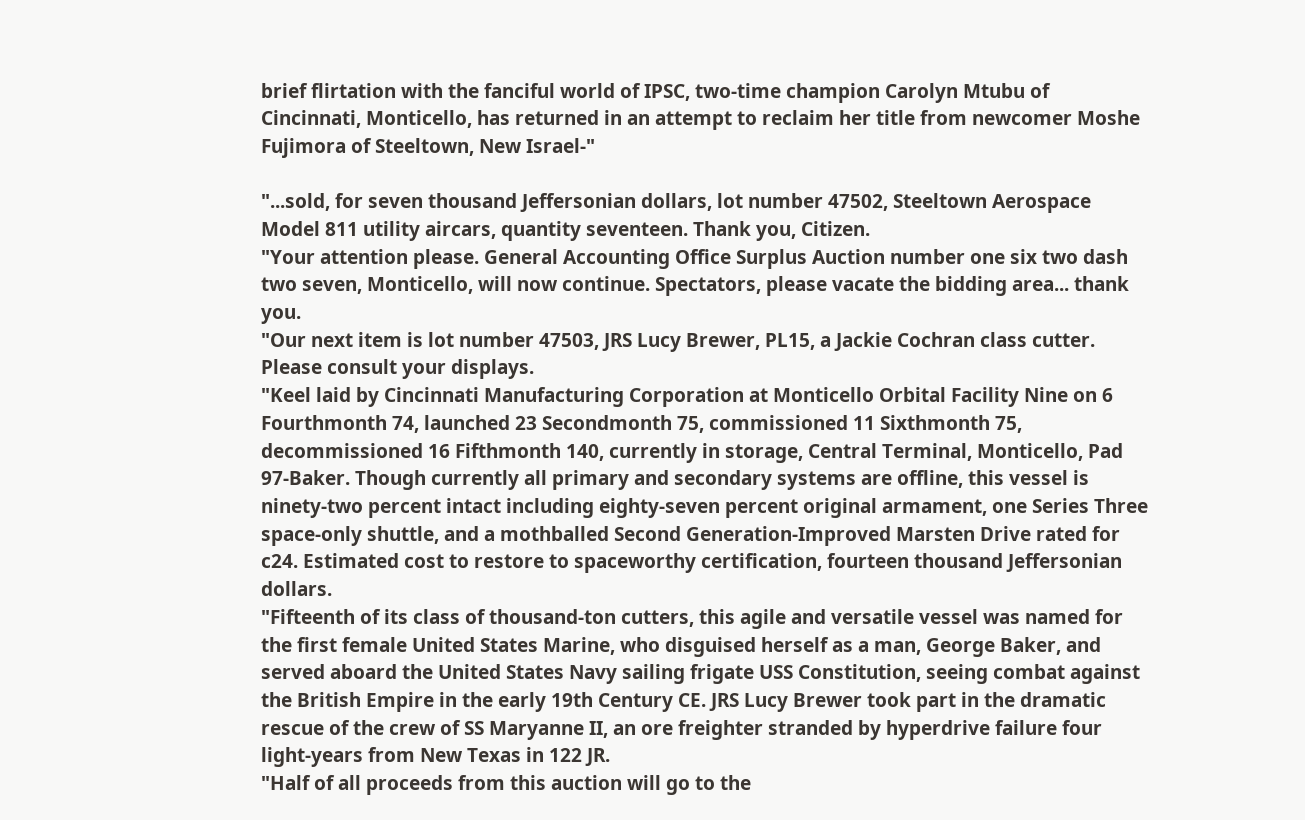brief flirtation with the fanciful world of IPSC, two-time champion Carolyn Mtubu of Cincinnati, Monticello, has returned in an attempt to reclaim her title from newcomer Moshe Fujimora of Steeltown, New Israel-"

"...sold, for seven thousand Jeffersonian dollars, lot number 47502, Steeltown Aerospace Model 811 utility aircars, quantity seventeen. Thank you, Citizen.
"Your attention please. General Accounting Office Surplus Auction number one six two dash two seven, Monticello, will now continue. Spectators, please vacate the bidding area... thank you.
"Our next item is lot number 47503, JRS Lucy Brewer, PL15, a Jackie Cochran class cutter. Please consult your displays.
"Keel laid by Cincinnati Manufacturing Corporation at Monticello Orbital Facility Nine on 6 Fourthmonth 74, launched 23 Secondmonth 75, commissioned 11 Sixthmonth 75, decommissioned 16 Fifthmonth 140, currently in storage, Central Terminal, Monticello, Pad 97-Baker. Though currently all primary and secondary systems are offline, this vessel is ninety-two percent intact including eighty-seven percent original armament, one Series Three space-only shuttle, and a mothballed Second Generation-Improved Marsten Drive rated for c24. Estimated cost to restore to spaceworthy certification, fourteen thousand Jeffersonian dollars.
"Fifteenth of its class of thousand-ton cutters, this agile and versatile vessel was named for the first female United States Marine, who disguised herself as a man, George Baker, and served aboard the United States Navy sailing frigate USS Constitution, seeing combat against the British Empire in the early 19th Century CE. JRS Lucy Brewer took part in the dramatic rescue of the crew of SS Maryanne II, an ore freighter stranded by hyperdrive failure four light-years from New Texas in 122 JR.
"Half of all proceeds from this auction will go to the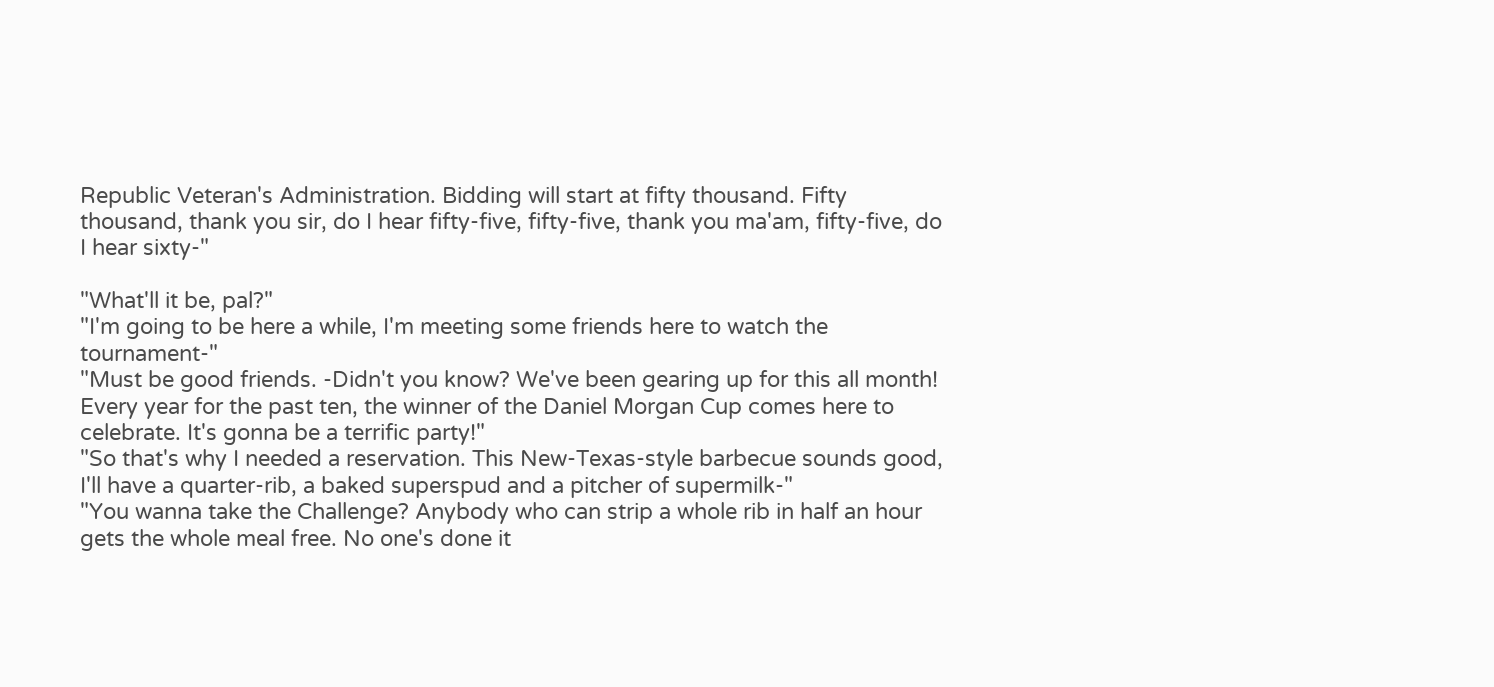Republic Veteran's Administration. Bidding will start at fifty thousand. Fifty thousand, thank you sir, do I hear fifty-five, fifty-five, thank you ma'am, fifty-five, do I hear sixty-"

"What'll it be, pal?"
"I'm going to be here a while, I'm meeting some friends here to watch the tournament-"
"Must be good friends. -Didn't you know? We've been gearing up for this all month! Every year for the past ten, the winner of the Daniel Morgan Cup comes here to celebrate. It's gonna be a terrific party!"
"So that's why I needed a reservation. This New-Texas-style barbecue sounds good, I'll have a quarter-rib, a baked superspud and a pitcher of supermilk-"
"You wanna take the Challenge? Anybody who can strip a whole rib in half an hour gets the whole meal free. No one's done it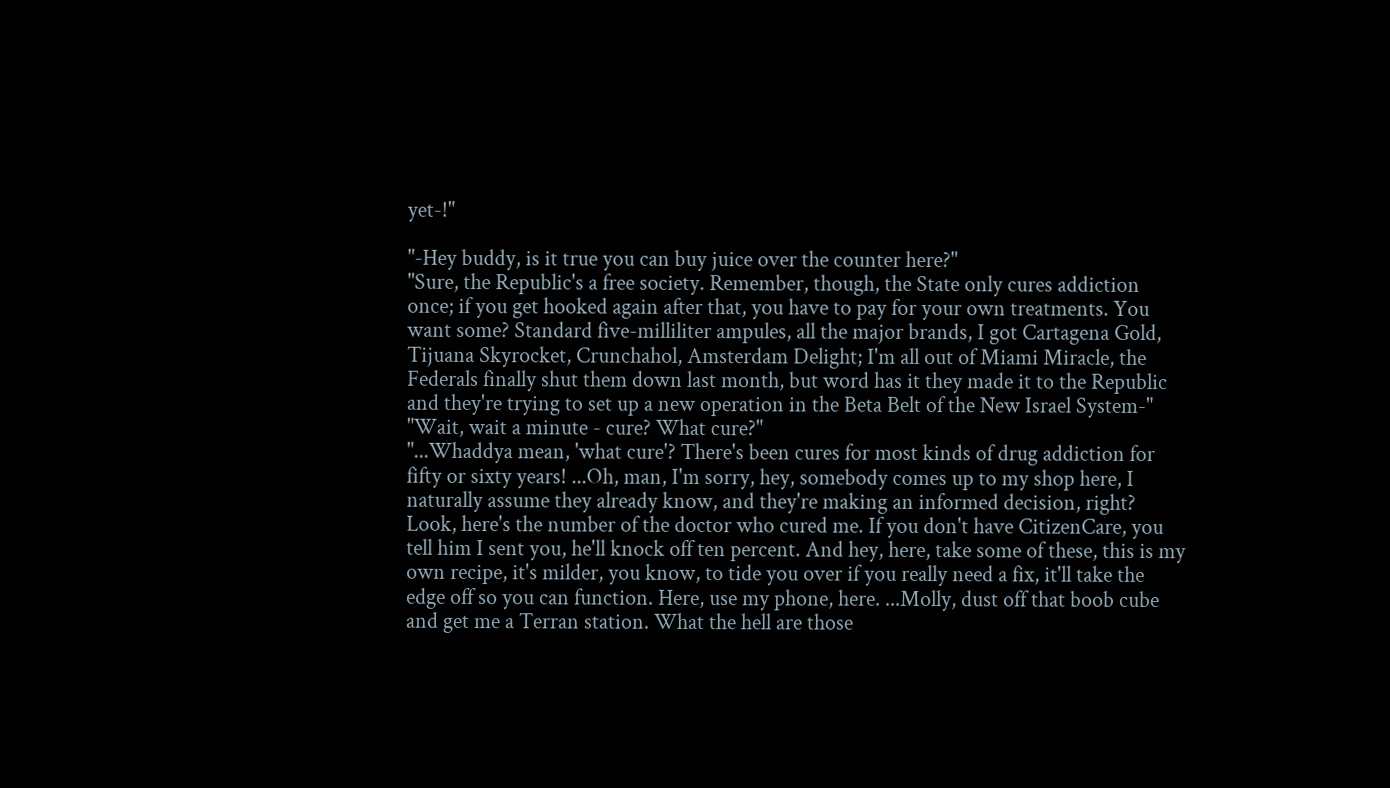yet-!"

"-Hey buddy, is it true you can buy juice over the counter here?"
"Sure, the Republic's a free society. Remember, though, the State only cures addiction once; if you get hooked again after that, you have to pay for your own treatments. You want some? Standard five-milliliter ampules, all the major brands, I got Cartagena Gold, Tijuana Skyrocket, Crunchahol, Amsterdam Delight; I'm all out of Miami Miracle, the Federals finally shut them down last month, but word has it they made it to the Republic and they're trying to set up a new operation in the Beta Belt of the New Israel System-"
"Wait, wait a minute - cure? What cure?"
"...Whaddya mean, 'what cure'? There's been cures for most kinds of drug addiction for fifty or sixty years! ...Oh, man, I'm sorry, hey, somebody comes up to my shop here, I naturally assume they already know, and they're making an informed decision, right? Look, here's the number of the doctor who cured me. If you don't have CitizenCare, you tell him I sent you, he'll knock off ten percent. And hey, here, take some of these, this is my own recipe, it's milder, you know, to tide you over if you really need a fix, it'll take the edge off so you can function. Here, use my phone, here. ...Molly, dust off that boob cube and get me a Terran station. What the hell are those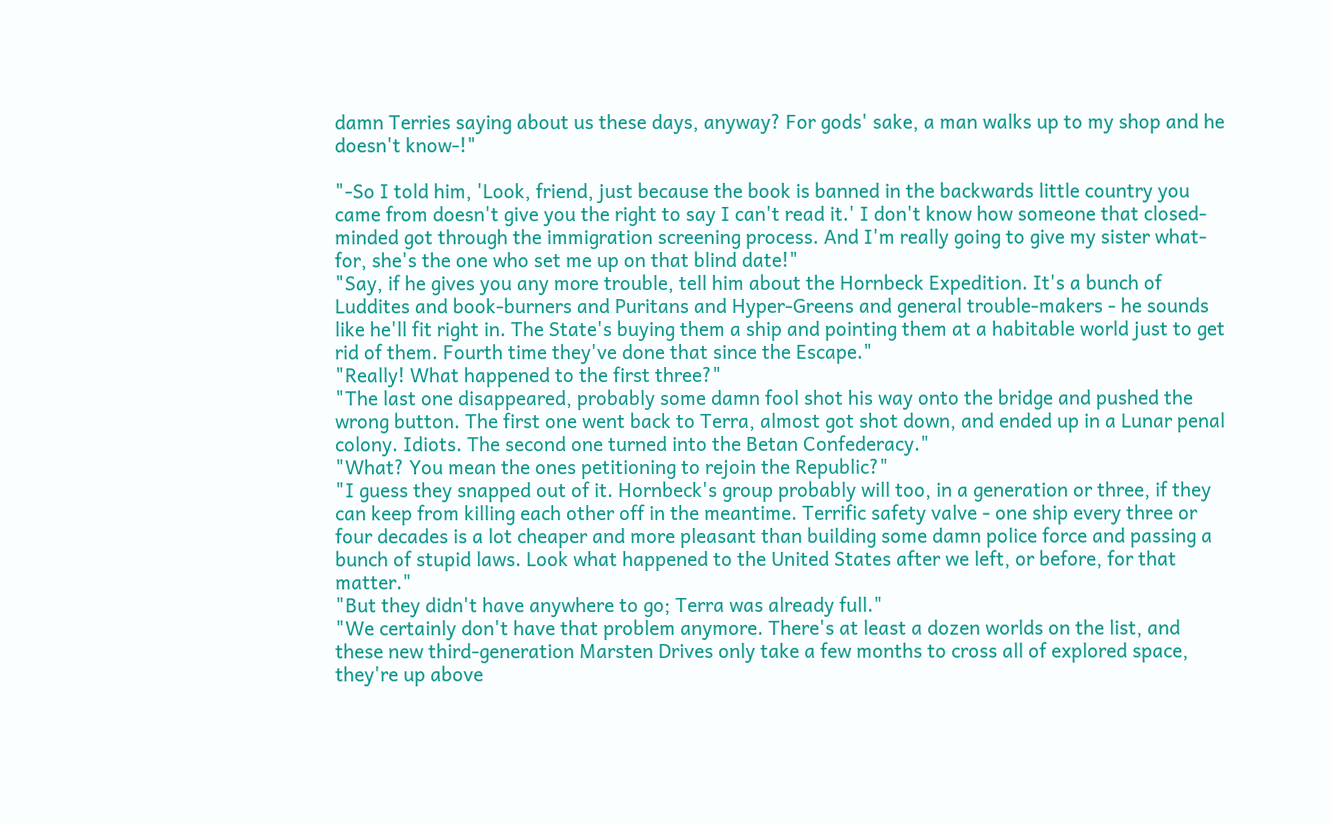damn Terries saying about us these days, anyway? For gods' sake, a man walks up to my shop and he doesn't know-!"

"-So I told him, 'Look, friend, just because the book is banned in the backwards little country you came from doesn't give you the right to say I can't read it.' I don't know how someone that closed-minded got through the immigration screening process. And I'm really going to give my sister what-for, she's the one who set me up on that blind date!"
"Say, if he gives you any more trouble, tell him about the Hornbeck Expedition. It's a bunch of Luddites and book-burners and Puritans and Hyper-Greens and general trouble-makers - he sounds like he'll fit right in. The State's buying them a ship and pointing them at a habitable world just to get rid of them. Fourth time they've done that since the Escape."
"Really! What happened to the first three?"
"The last one disappeared, probably some damn fool shot his way onto the bridge and pushed the wrong button. The first one went back to Terra, almost got shot down, and ended up in a Lunar penal colony. Idiots. The second one turned into the Betan Confederacy."
"What? You mean the ones petitioning to rejoin the Republic?"
"I guess they snapped out of it. Hornbeck's group probably will too, in a generation or three, if they can keep from killing each other off in the meantime. Terrific safety valve - one ship every three or four decades is a lot cheaper and more pleasant than building some damn police force and passing a bunch of stupid laws. Look what happened to the United States after we left, or before, for that matter."
"But they didn't have anywhere to go; Terra was already full."
"We certainly don't have that problem anymore. There's at least a dozen worlds on the list, and these new third-generation Marsten Drives only take a few months to cross all of explored space, they're up above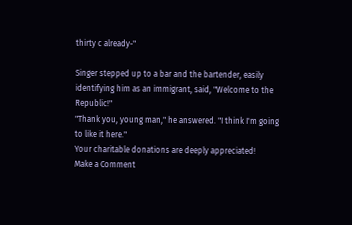thirty c already-"

Singer stepped up to a bar and the bartender, easily identifying him as an immigrant, said, "Welcome to the Republic!"
"Thank you, young man," he answered. "I think I'm going to like it here."
Your charitable donations are deeply appreciated!
Make a Comment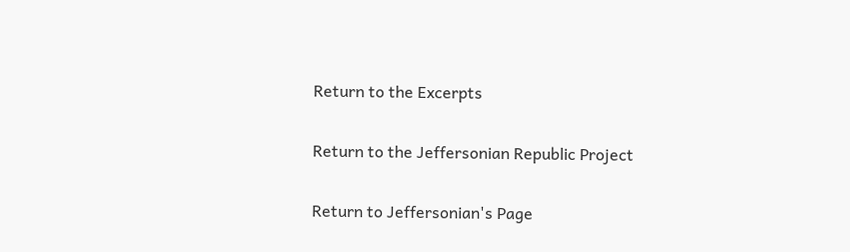Return to the Excerpts

Return to the Jeffersonian Republic Project

Return to Jeffersonian's Page